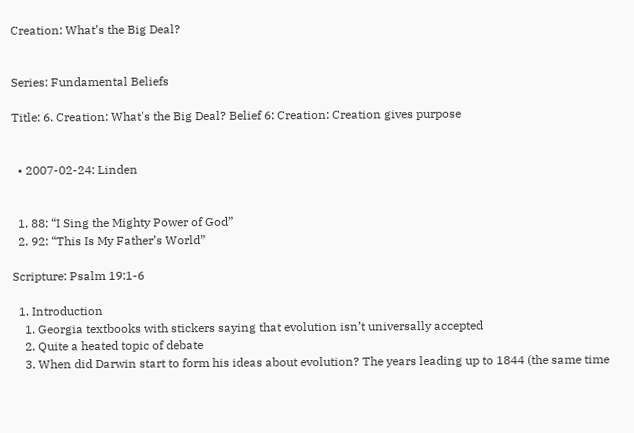Creation: What’s the Big Deal?


Series: Fundamental Beliefs

Title: 6. Creation: What's the Big Deal? Belief 6: Creation: Creation gives purpose


  • 2007-02-24: Linden


  1. 88: “I Sing the Mighty Power of God”
  2. 92: “This Is My Father’s World”

Scripture: Psalm 19:1-6

  1. Introduction
    1. Georgia textbooks with stickers saying that evolution isn’t universally accepted
    2. Quite a heated topic of debate
    3. When did Darwin start to form his ideas about evolution? The years leading up to 1844 (the same time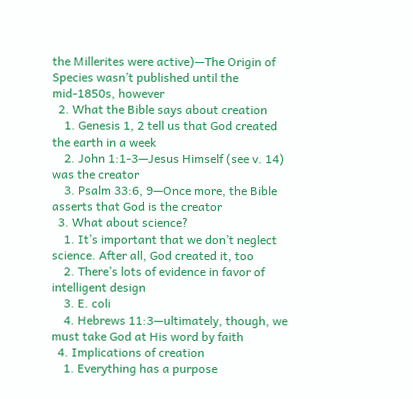the Millerites were active)—The Origin of Species wasn’t published until the mid-1850s, however
  2. What the Bible says about creation
    1. Genesis 1, 2 tell us that God created the earth in a week
    2. John 1:1-3—Jesus Himself (see v. 14) was the creator
    3. Psalm 33:6, 9—Once more, the Bible asserts that God is the creator
  3. What about science?
    1. It’s important that we don’t neglect science. After all, God created it, too
    2. There’s lots of evidence in favor of intelligent design
    3. E. coli
    4. Hebrews 11:3—ultimately, though, we must take God at His word by faith
  4. Implications of creation
    1. Everything has a purpose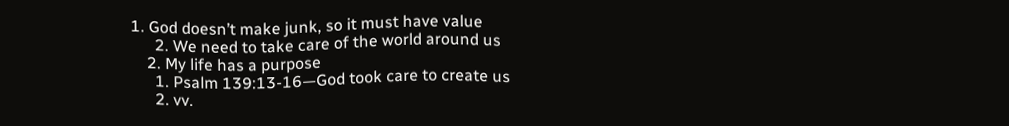1. God doesn’t make junk, so it must have value
      2. We need to take care of the world around us
    2. My life has a purpose
      1. Psalm 139:13-16—God took care to create us
      2. vv.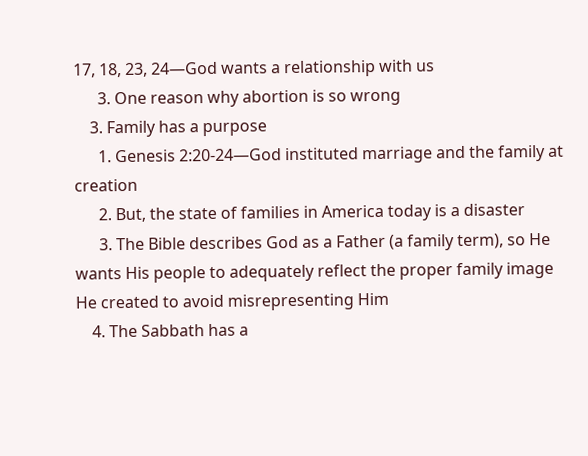17, 18, 23, 24—God wants a relationship with us
      3. One reason why abortion is so wrong
    3. Family has a purpose
      1. Genesis 2:20-24—God instituted marriage and the family at creation
      2. But, the state of families in America today is a disaster
      3. The Bible describes God as a Father (a family term), so He wants His people to adequately reflect the proper family image He created to avoid misrepresenting Him
    4. The Sabbath has a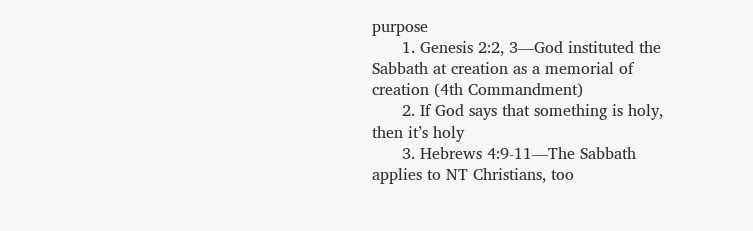purpose
      1. Genesis 2:2, 3—God instituted the Sabbath at creation as a memorial of creation (4th Commandment)
      2. If God says that something is holy, then it’s holy
      3. Hebrews 4:9-11—The Sabbath applies to NT Christians, too